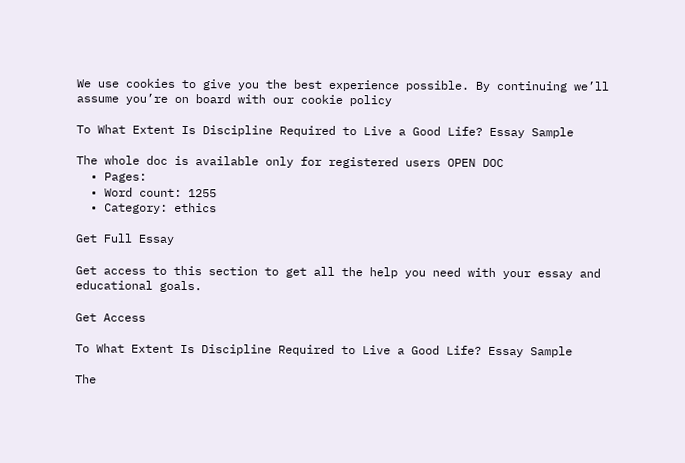We use cookies to give you the best experience possible. By continuing we’ll assume you’re on board with our cookie policy

To What Extent Is Discipline Required to Live a Good Life? Essay Sample

The whole doc is available only for registered users OPEN DOC
  • Pages:
  • Word count: 1255
  • Category: ethics

Get Full Essay

Get access to this section to get all the help you need with your essay and educational goals.

Get Access

To What Extent Is Discipline Required to Live a Good Life? Essay Sample

The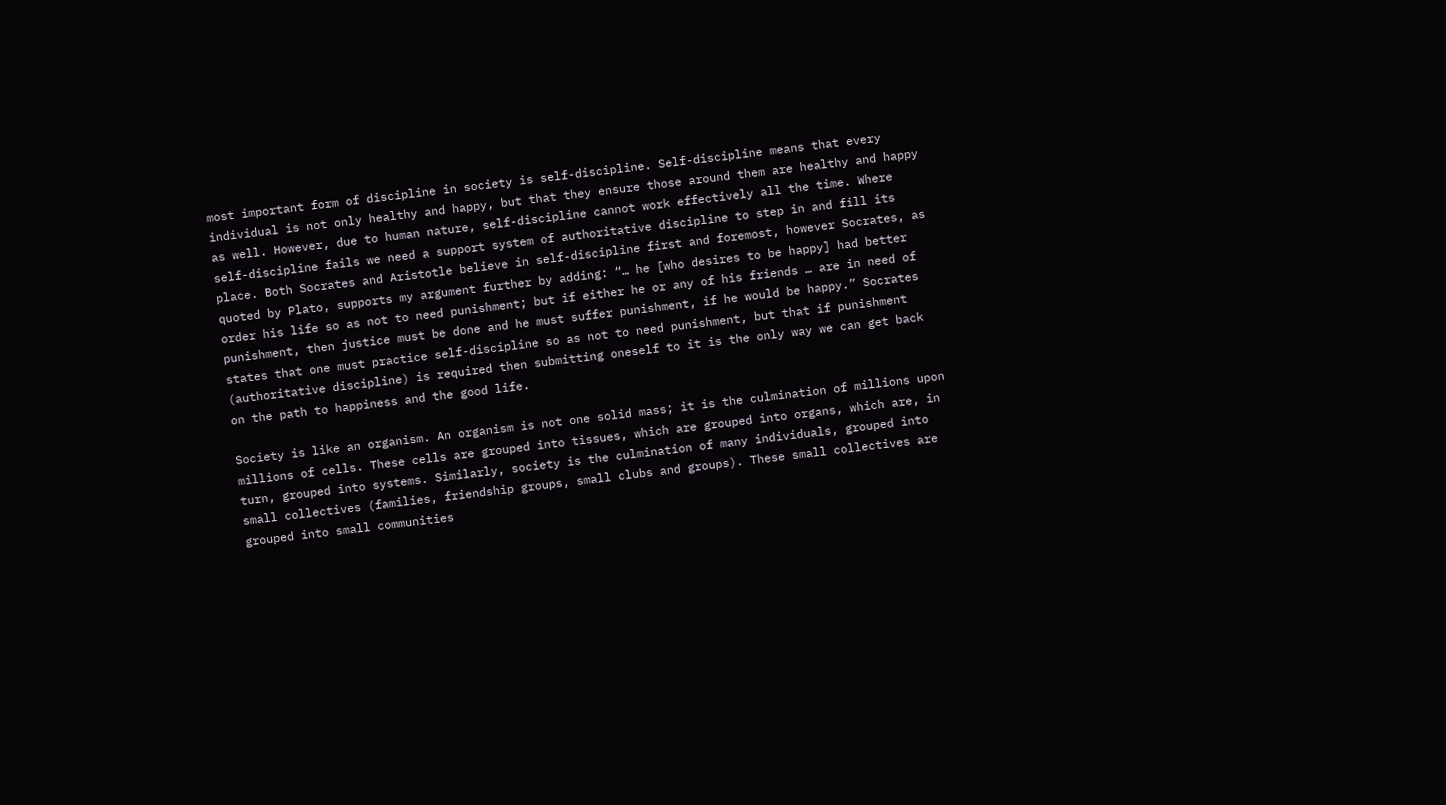most important form of discipline in society is self-discipline. Self-discipline means that every individual is not only healthy and happy, but that they ensure those around them are healthy and happy as well. However, due to human nature, self-discipline cannot work effectively all the time. Where self-discipline fails we need a support system of authoritative discipline to step in and fill its place. Both Socrates and Aristotle believe in self-discipline first and foremost, however Socrates, as quoted by Plato, supports my argument further by adding: “… he [who desires to be happy] had better order his life so as not to need punishment; but if either he or any of his friends … are in need of punishment, then justice must be done and he must suffer punishment, if he would be happy.” Socrates states that one must practice self-discipline so as not to need punishment, but that if punishment (authoritative discipline) is required then submitting oneself to it is the only way we can get back on the path to happiness and the good life.

Society is like an organism. An organism is not one solid mass; it is the culmination of millions upon millions of cells. These cells are grouped into tissues, which are grouped into organs, which are, in turn, grouped into systems. Similarly, society is the culmination of many individuals, grouped into small collectives (families, friendship groups, small clubs and groups). These small collectives are grouped into small communities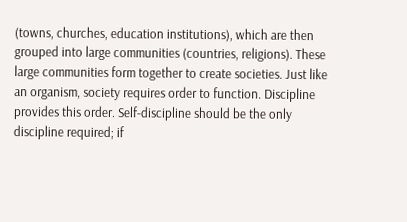(towns, churches, education institutions), which are then grouped into large communities (countries, religions). These large communities form together to create societies. Just like an organism, society requires order to function. Discipline provides this order. Self-discipline should be the only discipline required; if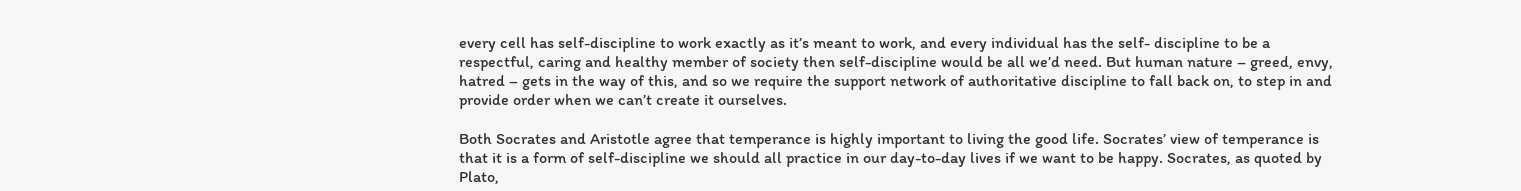every cell has self-discipline to work exactly as it’s meant to work, and every individual has the self- discipline to be a respectful, caring and healthy member of society then self-discipline would be all we’d need. But human nature – greed, envy, hatred – gets in the way of this, and so we require the support network of authoritative discipline to fall back on, to step in and provide order when we can’t create it ourselves.

Both Socrates and Aristotle agree that temperance is highly important to living the good life. Socrates’ view of temperance is that it is a form of self-discipline we should all practice in our day-to-day lives if we want to be happy. Socrates, as quoted by Plato,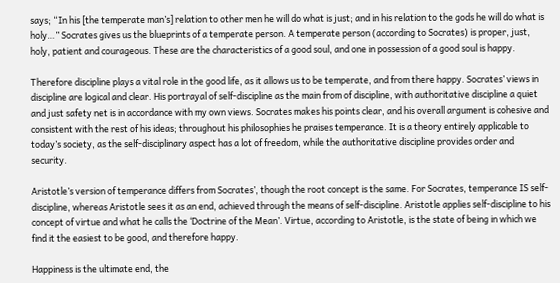says; “In his [the temperate man’s] relation to other men he will do what is just; and in his relation to the gods he will do what is holy…” Socrates gives us the blueprints of a temperate person. A temperate person (according to Socrates) is proper, just, holy, patient and courageous. These are the characteristics of a good soul, and one in possession of a good soul is happy.

Therefore discipline plays a vital role in the good life, as it allows us to be temperate, and from there happy. Socrates’ views in discipline are logical and clear. His portrayal of self-discipline as the main from of discipline, with authoritative discipline a quiet and just safety net is in accordance with my own views. Socrates makes his points clear, and his overall argument is cohesive and consistent with the rest of his ideas; throughout his philosophies he praises temperance. It is a theory entirely applicable to today’s society, as the self-disciplinary aspect has a lot of freedom, while the authoritative discipline provides order and security.

Aristotle’s version of temperance differs from Socrates’, though the root concept is the same. For Socrates, temperance IS self-discipline, whereas Aristotle sees it as an end, achieved through the means of self-discipline. Aristotle applies self-discipline to his concept of virtue and what he calls the ‘Doctrine of the Mean’. Virtue, according to Aristotle, is the state of being in which we find it the easiest to be good, and therefore happy.

Happiness is the ultimate end, the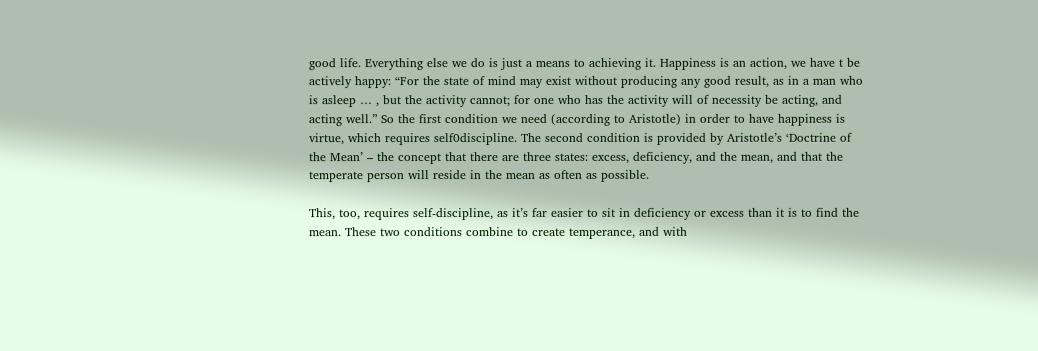good life. Everything else we do is just a means to achieving it. Happiness is an action, we have t be actively happy: “For the state of mind may exist without producing any good result, as in a man who is asleep … , but the activity cannot; for one who has the activity will of necessity be acting, and acting well.” So the first condition we need (according to Aristotle) in order to have happiness is virtue, which requires self0discipline. The second condition is provided by Aristotle’s ‘Doctrine of the Mean’ – the concept that there are three states: excess, deficiency, and the mean, and that the temperate person will reside in the mean as often as possible.

This, too, requires self-discipline, as it’s far easier to sit in deficiency or excess than it is to find the mean. These two conditions combine to create temperance, and with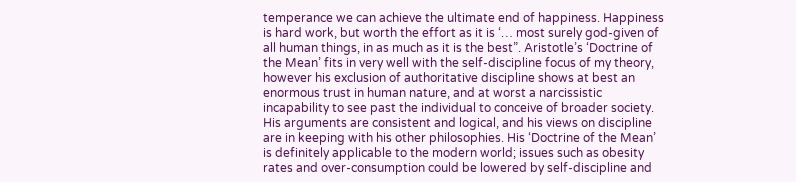temperance we can achieve the ultimate end of happiness. Happiness is hard work, but worth the effort as it is ‘… most surely god-given of all human things, in as much as it is the best”. Aristotle’s ‘Doctrine of the Mean’ fits in very well with the self-discipline focus of my theory, however his exclusion of authoritative discipline shows at best an enormous trust in human nature, and at worst a narcissistic incapability to see past the individual to conceive of broader society. His arguments are consistent and logical, and his views on discipline are in keeping with his other philosophies. His ‘Doctrine of the Mean’ is definitely applicable to the modern world; issues such as obesity rates and over-consumption could be lowered by self-discipline and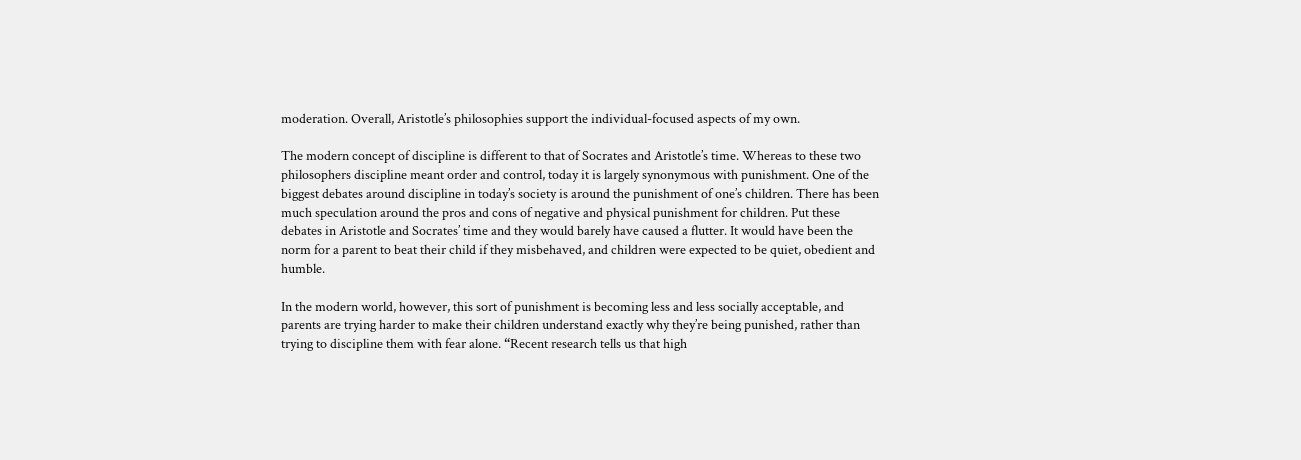moderation. Overall, Aristotle’s philosophies support the individual-focused aspects of my own.

The modern concept of discipline is different to that of Socrates and Aristotle’s time. Whereas to these two philosophers discipline meant order and control, today it is largely synonymous with punishment. One of the biggest debates around discipline in today’s society is around the punishment of one’s children. There has been much speculation around the pros and cons of negative and physical punishment for children. Put these debates in Aristotle and Socrates’ time and they would barely have caused a flutter. It would have been the norm for a parent to beat their child if they misbehaved, and children were expected to be quiet, obedient and humble.

In the modern world, however, this sort of punishment is becoming less and less socially acceptable, and parents are trying harder to make their children understand exactly why they’re being punished, rather than trying to discipline them with fear alone. “Recent research tells us that high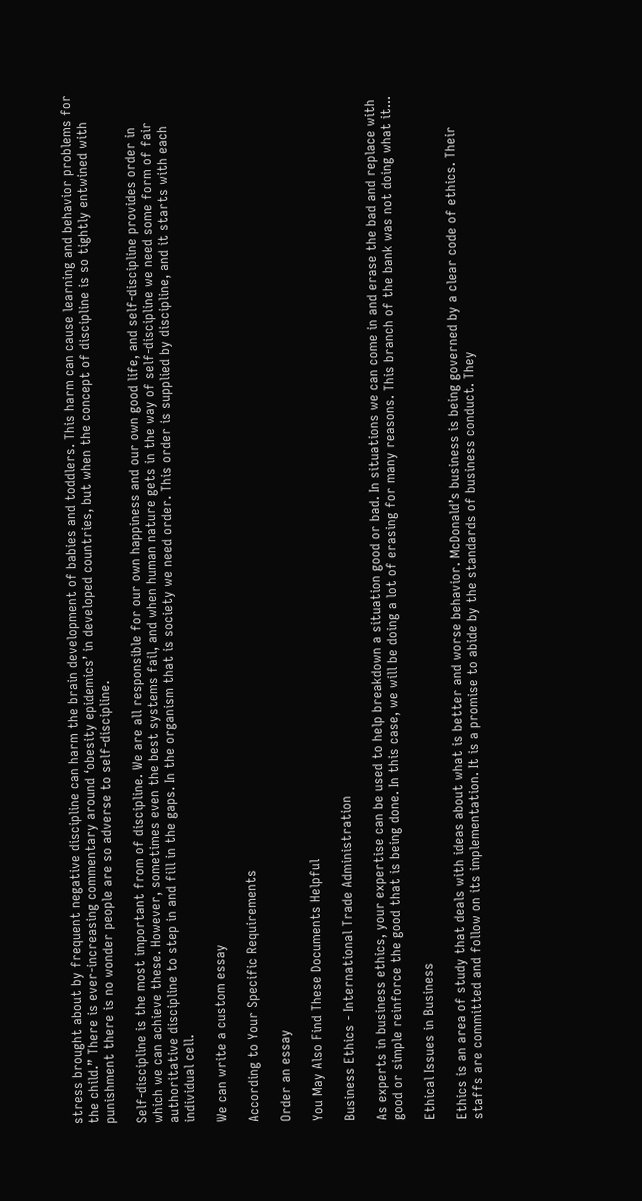stress brought about by frequent negative discipline can harm the brain development of babies and toddlers. This harm can cause learning and behavior problems for the child.” There is ever-increasing commentary around ‘obesity epidemics’ in developed countries, but when the concept of discipline is so tightly entwined with punishment there is no wonder people are so adverse to self-discipline.

Self-discipline is the most important from of discipline. We are all responsible for our own happiness and our own good life, and self-discipline provides order in which we can achieve these. However, sometimes even the best systems fail, and when human nature gets in the way of self-discipline we need some form of fair authoritative discipline to step in and fill in the gaps. In the organism that is society we need order. This order is supplied by discipline, and it starts with each individual cell.

We can write a custom essay

According to Your Specific Requirements

Order an essay

You May Also Find These Documents Helpful

Business Ethics - International Trade Administration

As experts in business ethics, your expertise can be used to help breakdown a situation good or bad. In situations we can come in and erase the bad and replace with good or simple reinforce the good that is being done. In this case, we will be doing a lot of erasing for many reasons. This branch of the bank was not doing what it...

Ethical Issues in Business

Ethics is an area of study that deals with ideas about what is better and worse behavior. McDonald’s business is being governed by a clear code of ethics. Their staffs are committed and follow on its implementation. It is a promise to abide by the standards of business conduct. They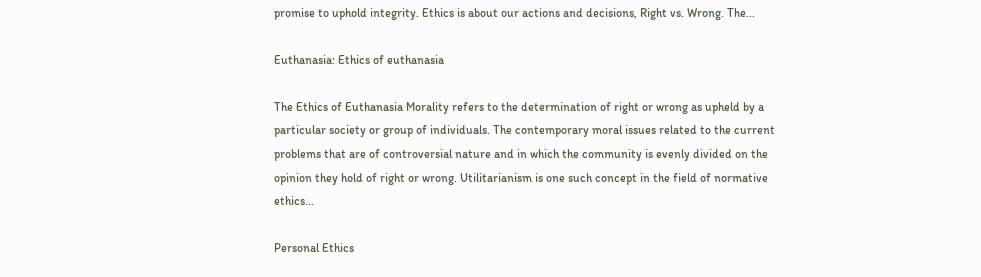promise to uphold integrity. Ethics is about our actions and decisions, Right vs. Wrong. The...

Euthanasia: Ethics of euthanasia

The Ethics of Euthanasia Morality refers to the determination of right or wrong as upheld by a particular society or group of individuals. The contemporary moral issues related to the current problems that are of controversial nature and in which the community is evenly divided on the opinion they hold of right or wrong. Utilitarianism is one such concept in the field of normative ethics...

Personal Ethics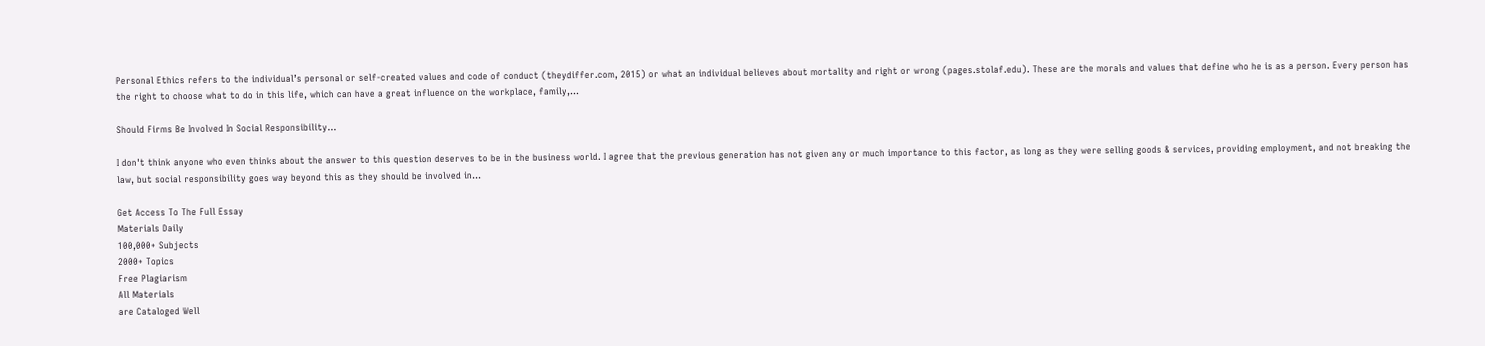Personal Ethics refers to the individual’s personal or self-created values and code of conduct (theydiffer.com, 2015) or what an individual believes about mortality and right or wrong (pages.stolaf.edu). These are the morals and values that define who he is as a person. Every person has the right to choose what to do in this life, which can have a great influence on the workplace, family,...

Should Firms Be Involved In Social Responsibility...

I don't think anyone who even thinks about the answer to this question deserves to be in the business world. I agree that the previous generation has not given any or much importance to this factor, as long as they were selling goods & services, providing employment, and not breaking the law, but social responsibility goes way beyond this as they should be involved in...

Get Access To The Full Essay
Materials Daily
100,000+ Subjects
2000+ Topics
Free Plagiarism
All Materials
are Cataloged Well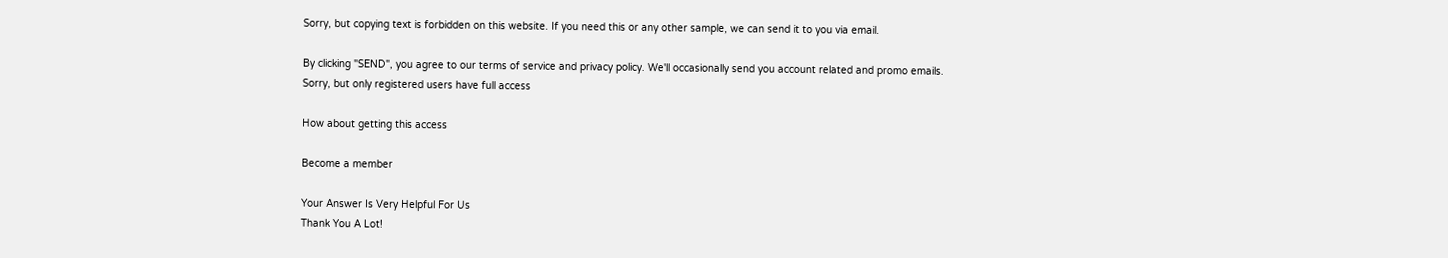Sorry, but copying text is forbidden on this website. If you need this or any other sample, we can send it to you via email.

By clicking "SEND", you agree to our terms of service and privacy policy. We'll occasionally send you account related and promo emails.
Sorry, but only registered users have full access

How about getting this access

Become a member

Your Answer Is Very Helpful For Us
Thank You A Lot!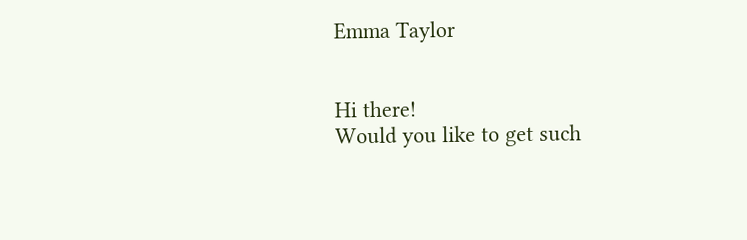Emma Taylor


Hi there!
Would you like to get such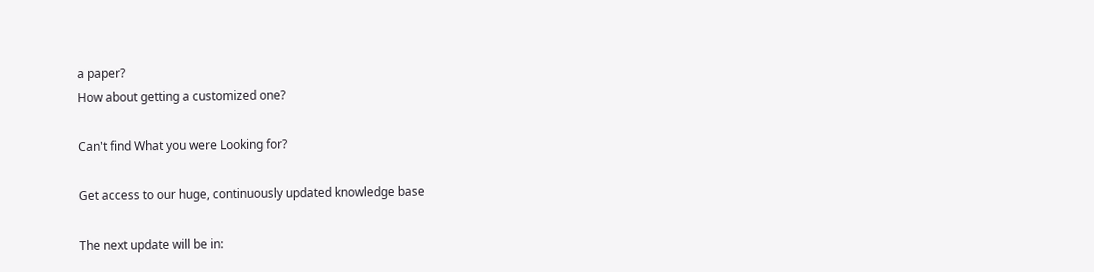a paper?
How about getting a customized one?

Can't find What you were Looking for?

Get access to our huge, continuously updated knowledge base

The next update will be in: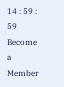14 : 59 : 59
Become a Member